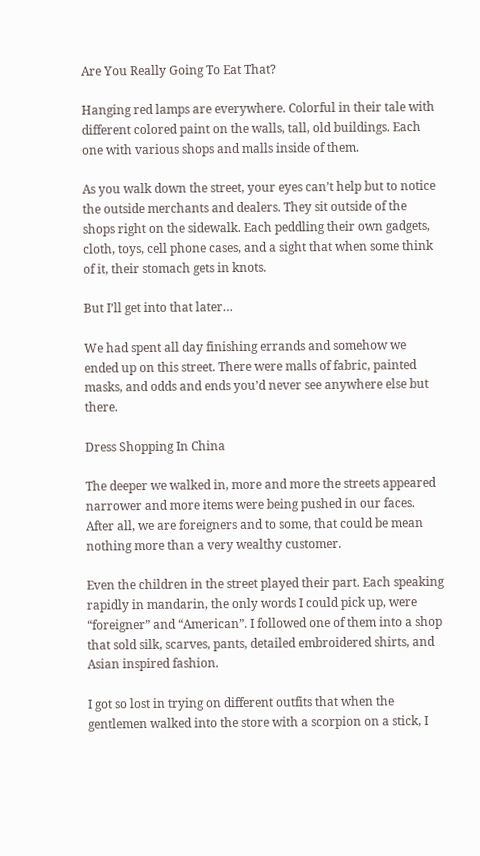Are You Really Going To Eat That?

Hanging red lamps are everywhere. Colorful in their tale with different colored paint on the walls, tall, old buildings. Each one with various shops and malls inside of them.

As you walk down the street, your eyes can’t help but to notice the outside merchants and dealers. They sit outside of the shops right on the sidewalk. Each peddling their own gadgets, cloth, toys, cell phone cases, and a sight that when some think of it, their stomach gets in knots.

But I’ll get into that later…

We had spent all day finishing errands and somehow we ended up on this street. There were malls of fabric, painted masks, and odds and ends you’d never see anywhere else but there.

Dress Shopping In China

The deeper we walked in, more and more the streets appeared narrower and more items were being pushed in our faces. After all, we are foreigners and to some, that could be mean nothing more than a very wealthy customer.

Even the children in the street played their part. Each speaking rapidly in mandarin, the only words I could pick up, were “foreigner” and “American”. I followed one of them into a shop that sold silk, scarves, pants, detailed embroidered shirts, and Asian inspired fashion.

I got so lost in trying on different outfits that when the gentlemen walked into the store with a scorpion on a stick, I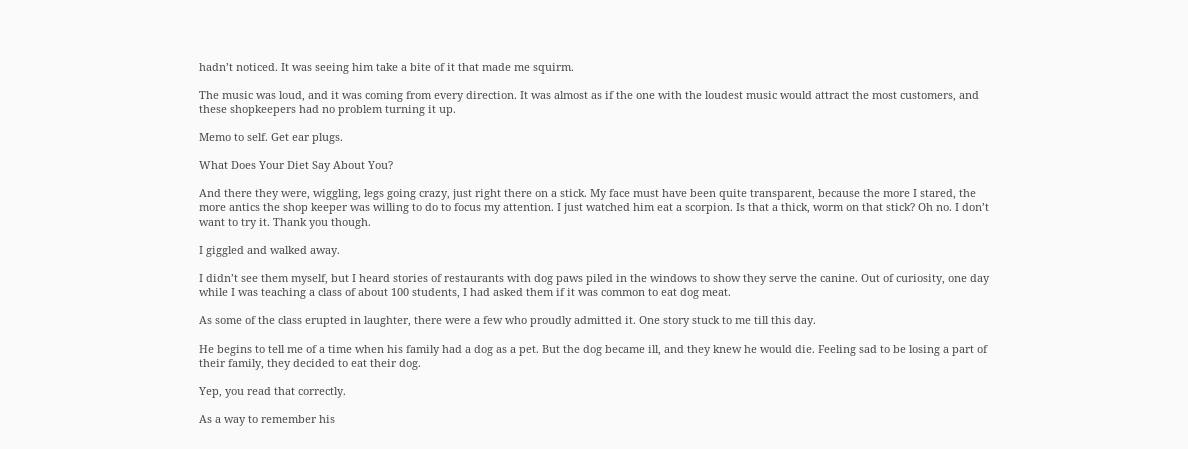hadn’t noticed. It was seeing him take a bite of it that made me squirm.

The music was loud, and it was coming from every direction. It was almost as if the one with the loudest music would attract the most customers, and these shopkeepers had no problem turning it up.

Memo to self. Get ear plugs.

What Does Your Diet Say About You?

And there they were, wiggling, legs going crazy, just right there on a stick. My face must have been quite transparent, because the more I stared, the more antics the shop keeper was willing to do to focus my attention. I just watched him eat a scorpion. Is that a thick, worm on that stick? Oh no. I don’t want to try it. Thank you though.

I giggled and walked away.

I didn’t see them myself, but I heard stories of restaurants with dog paws piled in the windows to show they serve the canine. Out of curiosity, one day while I was teaching a class of about 100 students, I had asked them if it was common to eat dog meat.

As some of the class erupted in laughter, there were a few who proudly admitted it. One story stuck to me till this day.

He begins to tell me of a time when his family had a dog as a pet. But the dog became ill, and they knew he would die. Feeling sad to be losing a part of their family, they decided to eat their dog.

Yep, you read that correctly.

As a way to remember his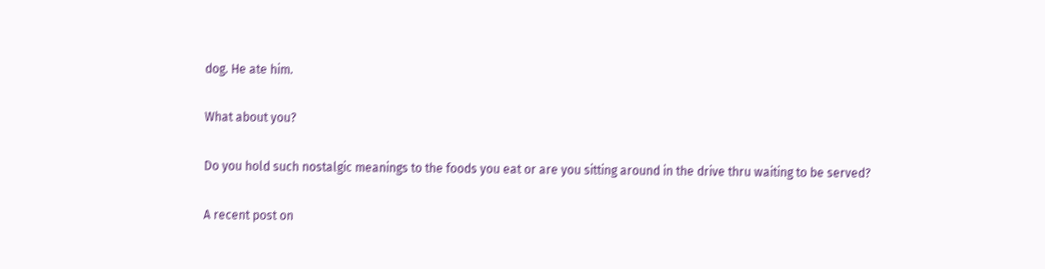dog. He ate him.

What about you?

Do you hold such nostalgic meanings to the foods you eat or are you sitting around in the drive thru waiting to be served?

A recent post on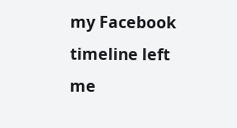my Facebook timeline left me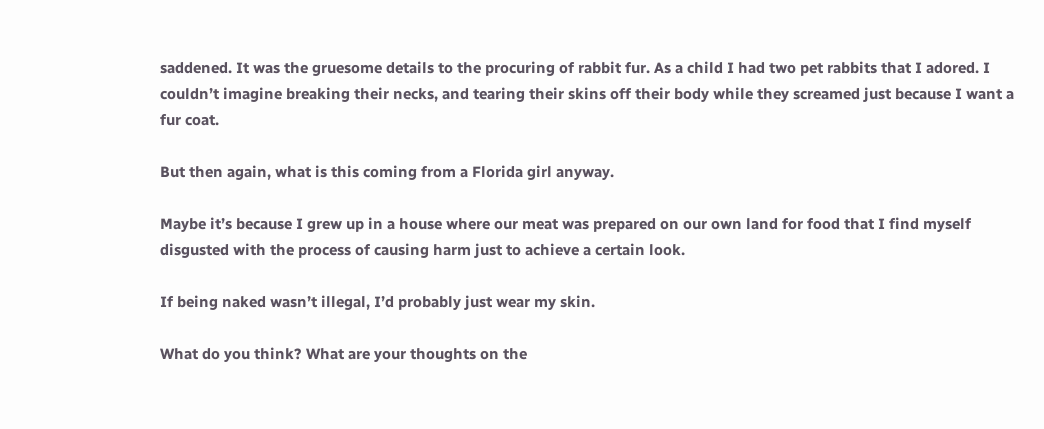saddened. It was the gruesome details to the procuring of rabbit fur. As a child I had two pet rabbits that I adored. I couldn’t imagine breaking their necks, and tearing their skins off their body while they screamed just because I want a fur coat.

But then again, what is this coming from a Florida girl anyway.

Maybe it’s because I grew up in a house where our meat was prepared on our own land for food that I find myself disgusted with the process of causing harm just to achieve a certain look.

If being naked wasn’t illegal, I’d probably just wear my skin.

What do you think? What are your thoughts on the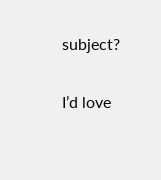subject?

I’d love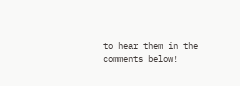to hear them in the comments below!